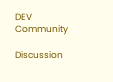DEV Community

Discussion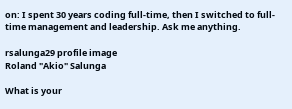on: I spent 30 years coding full-time, then I switched to full-time management and leadership. Ask me anything.

rsalunga29 profile image
Roland "Akio" Salunga

What is your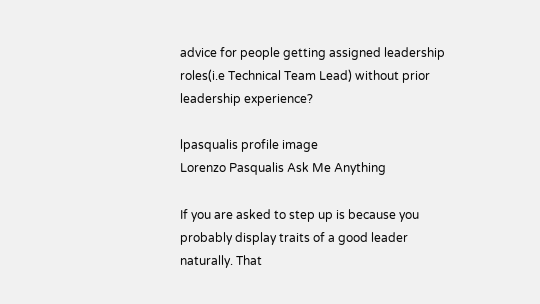advice for people getting assigned leadership roles(i.e Technical Team Lead) without prior leadership experience?

lpasqualis profile image
Lorenzo Pasqualis Ask Me Anything

If you are asked to step up is because you probably display traits of a good leader naturally. That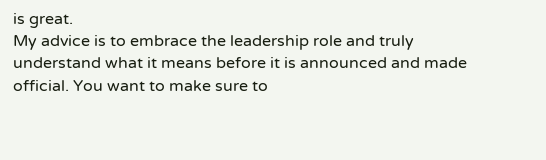is great.
My advice is to embrace the leadership role and truly understand what it means before it is announced and made official. You want to make sure to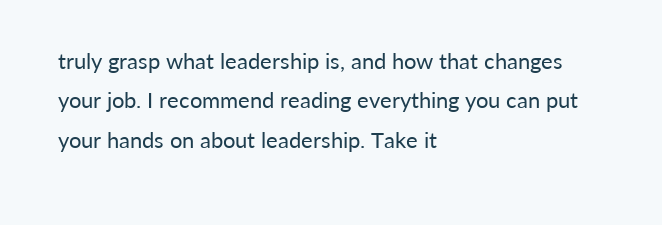truly grasp what leadership is, and how that changes your job. I recommend reading everything you can put your hands on about leadership. Take it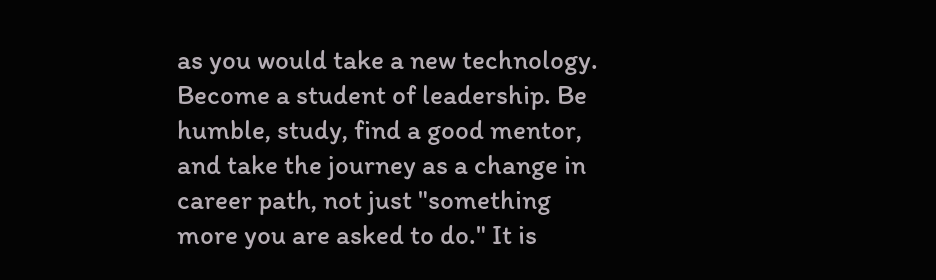as you would take a new technology. Become a student of leadership. Be humble, study, find a good mentor, and take the journey as a change in career path, not just "something more you are asked to do." It is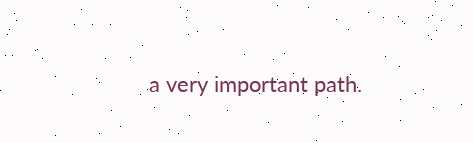a very important path.